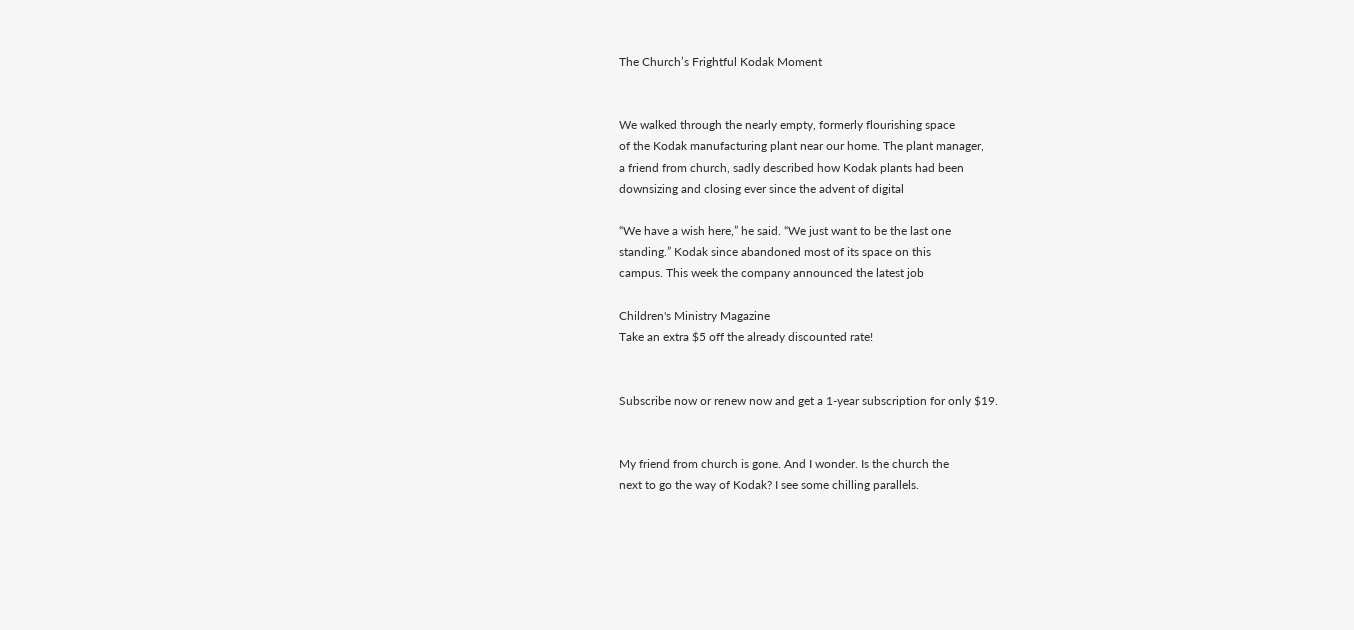The Church’s Frightful Kodak Moment


We walked through the nearly empty, formerly flourishing space
of the Kodak manufacturing plant near our home. The plant manager,
a friend from church, sadly described how Kodak plants had been
downsizing and closing ever since the advent of digital

“We have a wish here,” he said. “We just want to be the last one
standing.” Kodak since abandoned most of its space on this
campus. This week the company announced the latest job

Children's Ministry Magazine
Take an extra $5 off the already discounted rate!


Subscribe now or renew now and get a 1-year subscription for only $19.


My friend from church is gone. And I wonder. Is the church the
next to go the way of Kodak? I see some chilling parallels.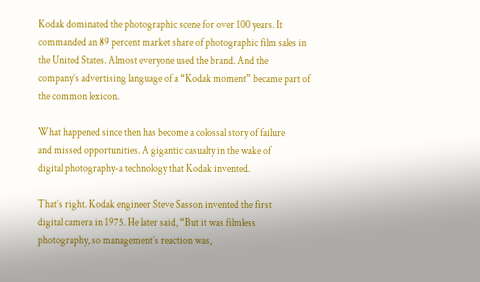Kodak dominated the photographic scene for over 100 years. It
commanded an 89 percent market share of photographic film sales in
the United States. Almost everyone used the brand. And the
company’s advertising language of a “Kodak moment” became part of
the common lexicon.

What happened since then has become a colossal story of failure
and missed opportunities. A gigantic casualty in the wake of
digital photography-a technology that Kodak invented.

That’s right. Kodak engineer Steve Sasson invented the first
digital camera in 1975. He later said, “But it was filmless
photography, so management’s reaction was,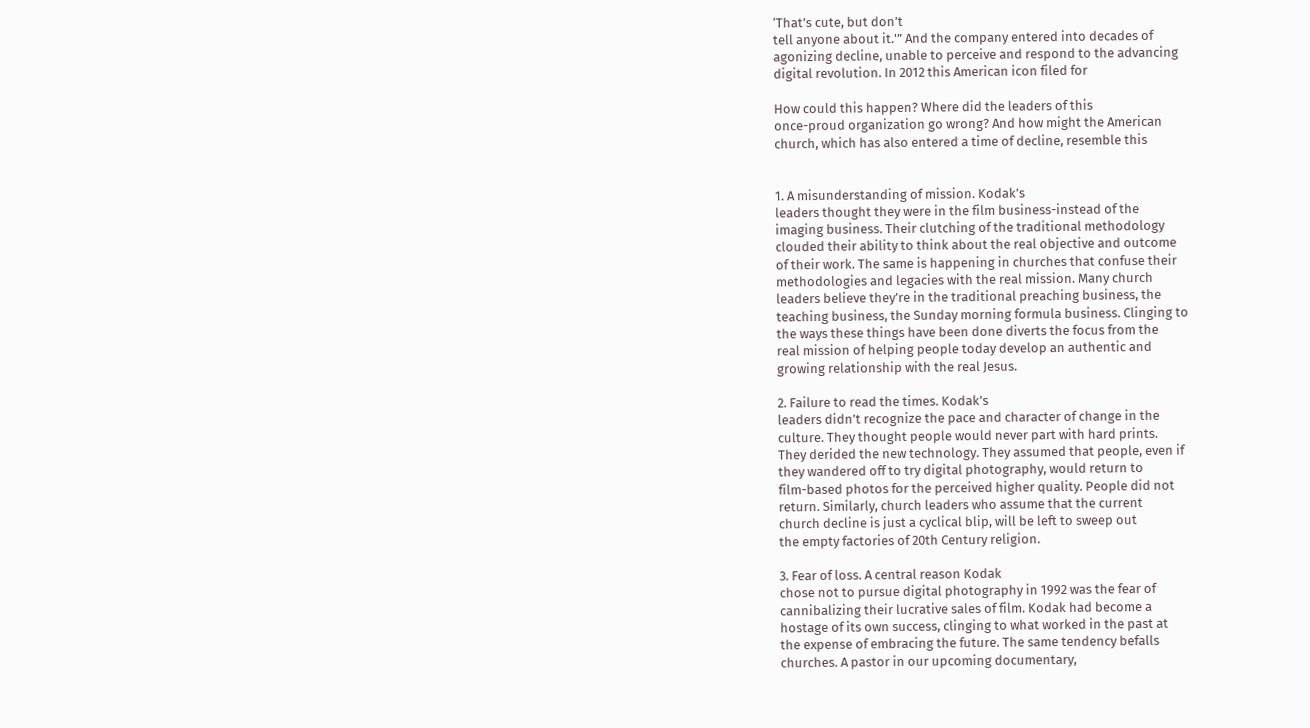‘That’s cute, but don’t
tell anyone about it.'” And the company entered into decades of
agonizing decline, unable to perceive and respond to the advancing
digital revolution. In 2012 this American icon filed for

How could this happen? Where did the leaders of this
once-proud organization go wrong? And how might the American
church, which has also entered a time of decline, resemble this


1. A misunderstanding of mission. Kodak’s
leaders thought they were in the film business-instead of the
imaging business. Their clutching of the traditional methodology
clouded their ability to think about the real objective and outcome
of their work. The same is happening in churches that confuse their
methodologies and legacies with the real mission. Many church
leaders believe they’re in the traditional preaching business, the
teaching business, the Sunday morning formula business. Clinging to
the ways these things have been done diverts the focus from the
real mission of helping people today develop an authentic and
growing relationship with the real Jesus.

2. Failure to read the times. Kodak’s
leaders didn’t recognize the pace and character of change in the
culture. They thought people would never part with hard prints.
They derided the new technology. They assumed that people, even if
they wandered off to try digital photography, would return to
film-based photos for the perceived higher quality. People did not
return. Similarly, church leaders who assume that the current
church decline is just a cyclical blip, will be left to sweep out
the empty factories of 20th Century religion.

3. Fear of loss. A central reason Kodak
chose not to pursue digital photography in 1992 was the fear of
cannibalizing their lucrative sales of film. Kodak had become a
hostage of its own success, clinging to what worked in the past at
the expense of embracing the future. The same tendency befalls
churches. A pastor in our upcoming documentary,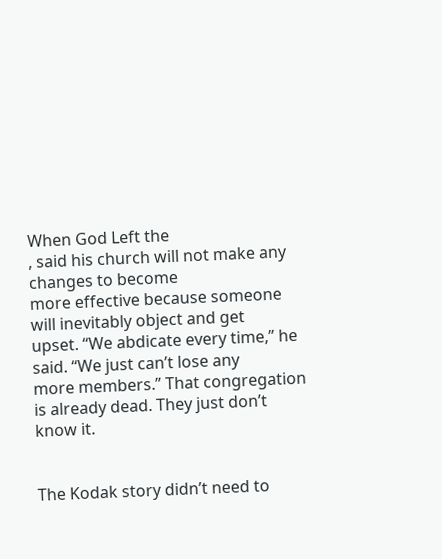When God Left the
, said his church will not make any changes to become
more effective because someone will inevitably object and get
upset. “We abdicate every time,” he said. “We just can’t lose any
more members.” That congregation is already dead. They just don’t
know it.


The Kodak story didn’t need to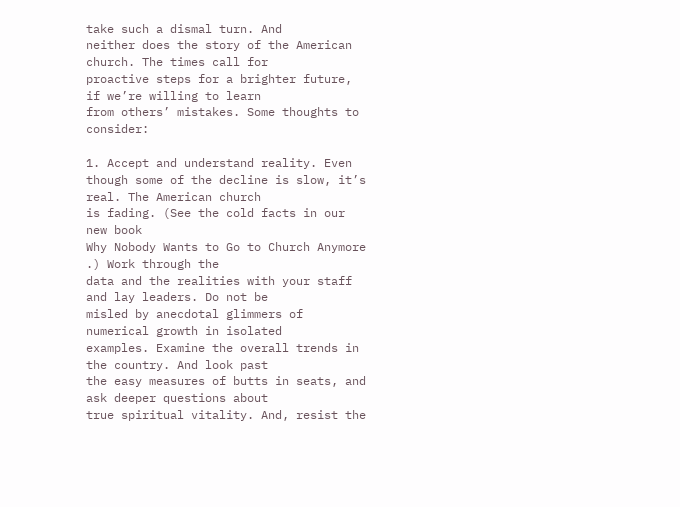take such a dismal turn. And
neither does the story of the American church. The times call for
proactive steps for a brighter future, if we’re willing to learn
from others’ mistakes. Some thoughts to consider:

1. Accept and understand reality. Even
though some of the decline is slow, it’s real. The American church
is fading. (See the cold facts in our new book
Why Nobody Wants to Go to Church Anymore
.) Work through the
data and the realities with your staff and lay leaders. Do not be
misled by anecdotal glimmers of numerical growth in isolated
examples. Examine the overall trends in the country. And look past
the easy measures of butts in seats, and ask deeper questions about
true spiritual vitality. And, resist the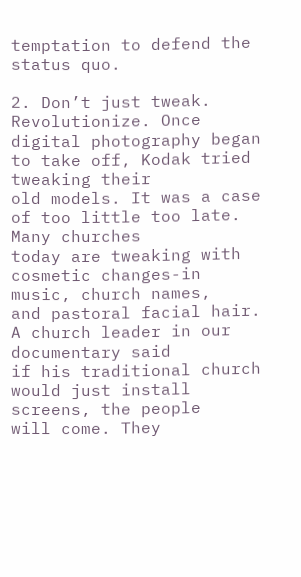temptation to defend the
status quo.

2. Don’t just tweak. Revolutionize. Once
digital photography began to take off, Kodak tried tweaking their
old models. It was a case of too little too late. Many churches
today are tweaking with cosmetic changes-in music, church names,
and pastoral facial hair. A church leader in our documentary said
if his traditional church would just install screens, the people
will come. They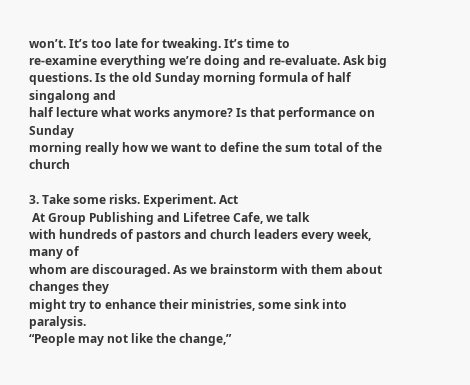won’t. It’s too late for tweaking. It’s time to
re-examine everything we’re doing and re-evaluate. Ask big
questions. Is the old Sunday morning formula of half singalong and
half lecture what works anymore? Is that performance on Sunday
morning really how we want to define the sum total of the church

3. Take some risks. Experiment. Act
 At Group Publishing and Lifetree Cafe, we talk
with hundreds of pastors and church leaders every week, many of
whom are discouraged. As we brainstorm with them about changes they
might try to enhance their ministries, some sink into paralysis.
“People may not like the change,”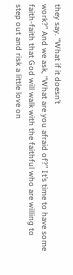they say. “What if it doesn’t
work?” And we ask, “What are you afraid of?” It’s time to have some
faith-faith that God will walk with the faithful who are willing to
step out and risk a little love on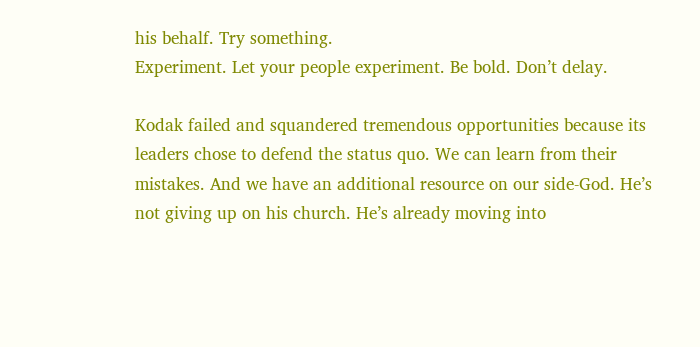his behalf. Try something.
Experiment. Let your people experiment. Be bold. Don’t delay.

Kodak failed and squandered tremendous opportunities because its
leaders chose to defend the status quo. We can learn from their
mistakes. And we have an additional resource on our side-God. He’s
not giving up on his church. He’s already moving into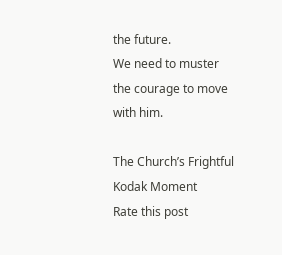the future.
We need to muster the courage to move with him.

The Church’s Frightful Kodak Moment
Rate this post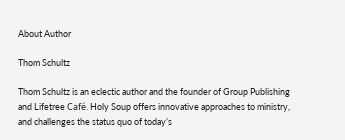About Author

Thom Schultz

Thom Schultz is an eclectic author and the founder of Group Publishing and Lifetree Café. Holy Soup offers innovative approaches to ministry, and challenges the status quo of today’s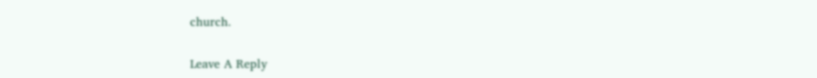church.

Leave A Reply